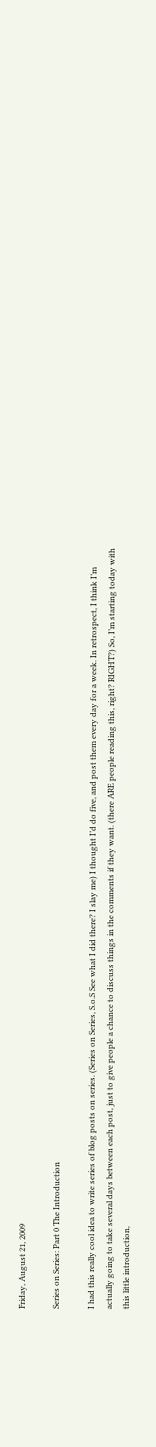Friday, August 21, 2009

Series on Series: Part 0 The Introduction

I had this really cool idea to write series of blog posts on series. (Series on Series, S.o.S See what I did there? I slay me) I thought I’d do five, and post them every day for a week. In retrospect, I think I’m actually going to take several days between each post, just to give people a chance to discuss things in the comments if they want. (there ARE people reading this, right? RIGHT?) So, I’m starting today with this little introduction,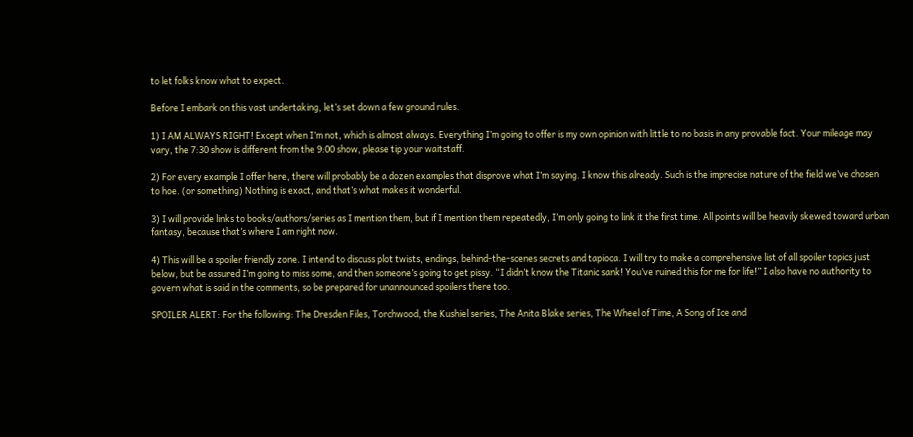to let folks know what to expect.

Before I embark on this vast undertaking, let’s set down a few ground rules.

1) I AM ALWAYS RIGHT! Except when I’m not, which is almost always. Everything I’m going to offer is my own opinion with little to no basis in any provable fact. Your mileage may vary, the 7:30 show is different from the 9:00 show, please tip your waitstaff.

2) For every example I offer here, there will probably be a dozen examples that disprove what I’m saying. I know this already. Such is the imprecise nature of the field we’ve chosen to hoe. (or something) Nothing is exact, and that’s what makes it wonderful.

3) I will provide links to books/authors/series as I mention them, but if I mention them repeatedly, I’m only going to link it the first time. All points will be heavily skewed toward urban fantasy, because that’s where I am right now.

4) This will be a spoiler friendly zone. I intend to discuss plot twists, endings, behind-the-scenes secrets and tapioca. I will try to make a comprehensive list of all spoiler topics just below, but be assured I’m going to miss some, and then someone’s going to get pissy. “I didn’t know the Titanic sank! You’ve ruined this for me for life!” I also have no authority to govern what is said in the comments, so be prepared for unannounced spoilers there too.

SPOILER ALERT: For the following: The Dresden Files, Torchwood, the Kushiel series, The Anita Blake series, The Wheel of Time, A Song of Ice and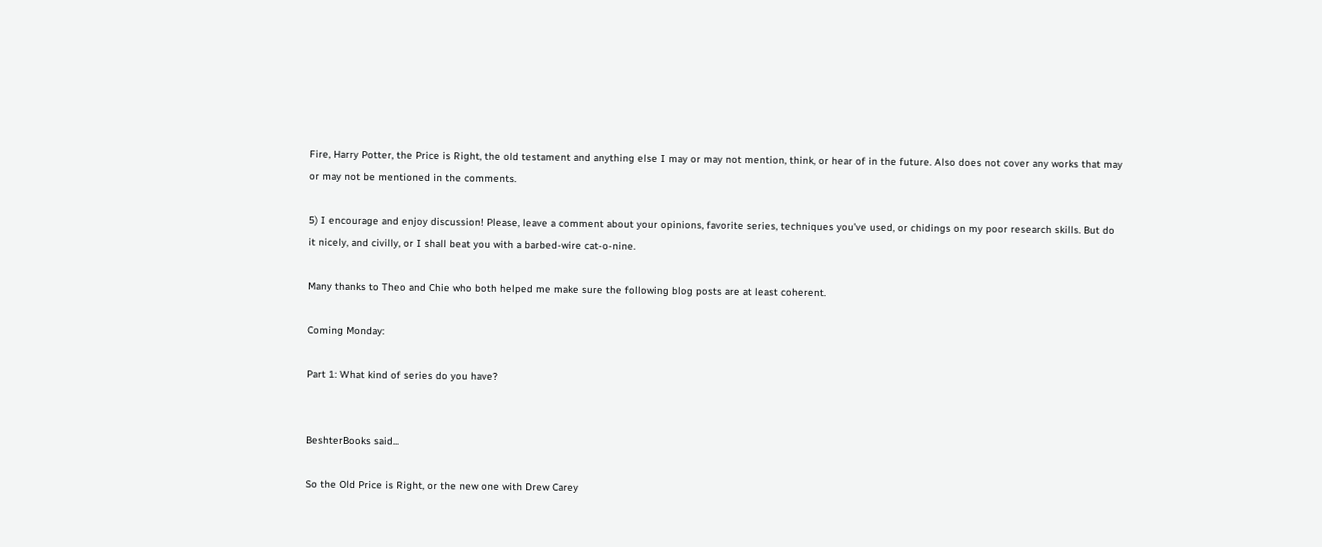Fire, Harry Potter, the Price is Right, the old testament and anything else I may or may not mention, think, or hear of in the future. Also does not cover any works that may or may not be mentioned in the comments.

5) I encourage and enjoy discussion! Please, leave a comment about your opinions, favorite series, techniques you’ve used, or chidings on my poor research skills. But do it nicely, and civilly, or I shall beat you with a barbed-wire cat-o-nine.

Many thanks to Theo and Chie who both helped me make sure the following blog posts are at least coherent.

Coming Monday:

Part 1: What kind of series do you have?


BeshterBooks said...

So the Old Price is Right, or the new one with Drew Carey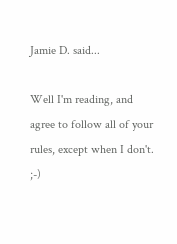Jamie D. said...

Well I'm reading, and agree to follow all of your rules, except when I don't. ;-)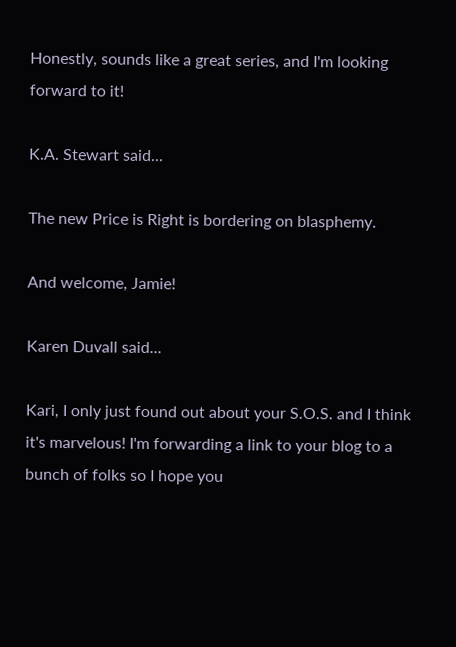Honestly, sounds like a great series, and I'm looking forward to it!

K.A. Stewart said...

The new Price is Right is bordering on blasphemy.

And welcome, Jamie!

Karen Duvall said...

Kari, I only just found out about your S.O.S. and I think it's marvelous! I'm forwarding a link to your blog to a bunch of folks so I hope you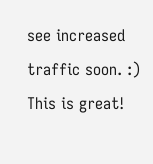see increased traffic soon. :) This is great!